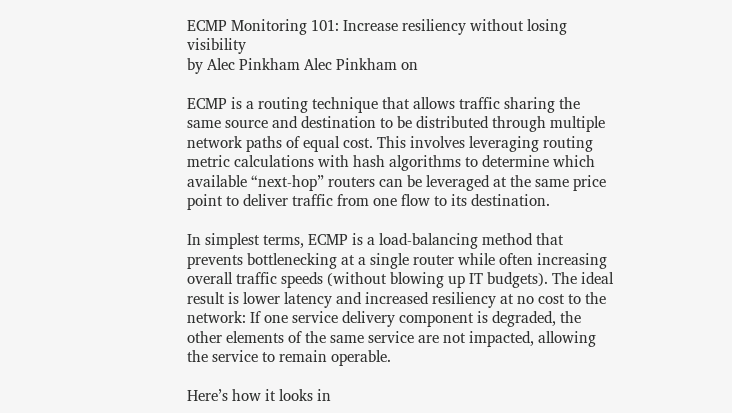ECMP Monitoring 101: Increase resiliency without losing visibility
by Alec Pinkham Alec Pinkham on

ECMP is a routing technique that allows traffic sharing the same source and destination to be distributed through multiple network paths of equal cost. This involves leveraging routing metric calculations with hash algorithms to determine which available “next-hop” routers can be leveraged at the same price point to deliver traffic from one flow to its destination.

In simplest terms, ECMP is a load-balancing method that prevents bottlenecking at a single router while often increasing overall traffic speeds (without blowing up IT budgets). The ideal result is lower latency and increased resiliency at no cost to the network: If one service delivery component is degraded, the other elements of the same service are not impacted, allowing the service to remain operable.

Here’s how it looks in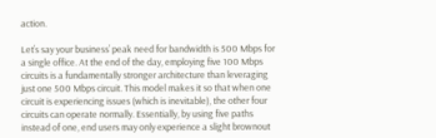action.

Let’s say your business’ peak need for bandwidth is 500 Mbps for a single office. At the end of the day, employing five 100 Mbps circuits is a fundamentally stronger architecture than leveraging just one 500 Mbps circuit. This model makes it so that when one circuit is experiencing issues (which is inevitable), the other four circuits can operate normally. Essentially, by using five paths instead of one, end users may only experience a slight brownout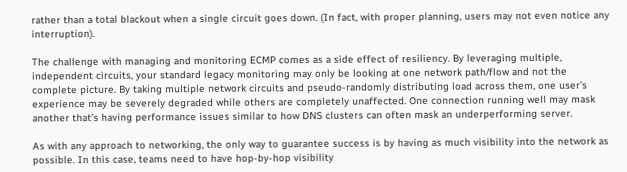rather than a total blackout when a single circuit goes down. (In fact, with proper planning, users may not even notice any interruption).

The challenge with managing and monitoring ECMP comes as a side effect of resiliency. By leveraging multiple, independent circuits, your standard legacy monitoring may only be looking at one network path/flow and not the complete picture. By taking multiple network circuits and pseudo-randomly distributing load across them, one user’s experience may be severely degraded while others are completely unaffected. One connection running well may mask another that’s having performance issues similar to how DNS clusters can often mask an underperforming server.

As with any approach to networking, the only way to guarantee success is by having as much visibility into the network as possible. In this case, teams need to have hop-by-hop visibility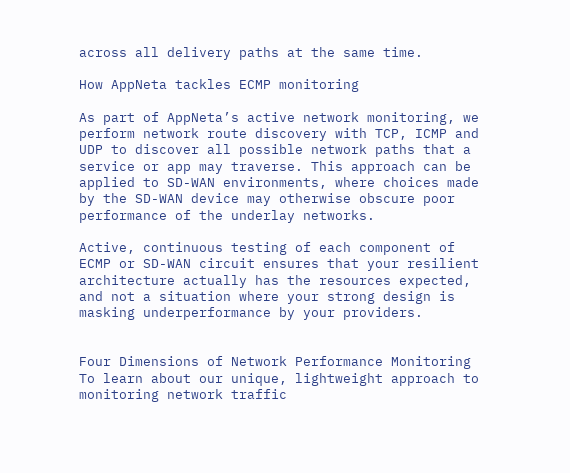across all delivery paths at the same time.

How AppNeta tackles ECMP monitoring

As part of AppNeta’s active network monitoring, we perform network route discovery with TCP, ICMP and UDP to discover all possible network paths that a service or app may traverse. This approach can be applied to SD-WAN environments, where choices made by the SD-WAN device may otherwise obscure poor performance of the underlay networks.

Active, continuous testing of each component of ECMP or SD-WAN circuit ensures that your resilient architecture actually has the resources expected, and not a situation where your strong design is masking underperformance by your providers.


Four Dimensions of Network Performance Monitoring
To learn about our unique, lightweight approach to monitoring network traffic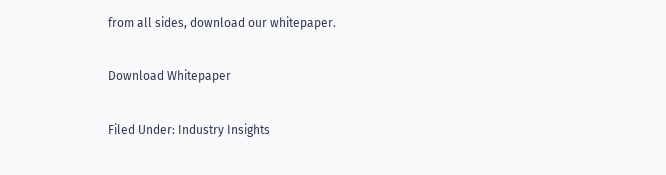from all sides, download our whitepaper.

Download Whitepaper

Filed Under: Industry Insights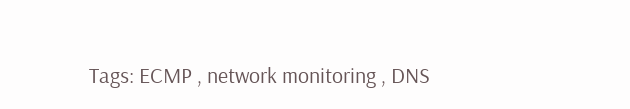Tags: ECMP , network monitoring , DNS